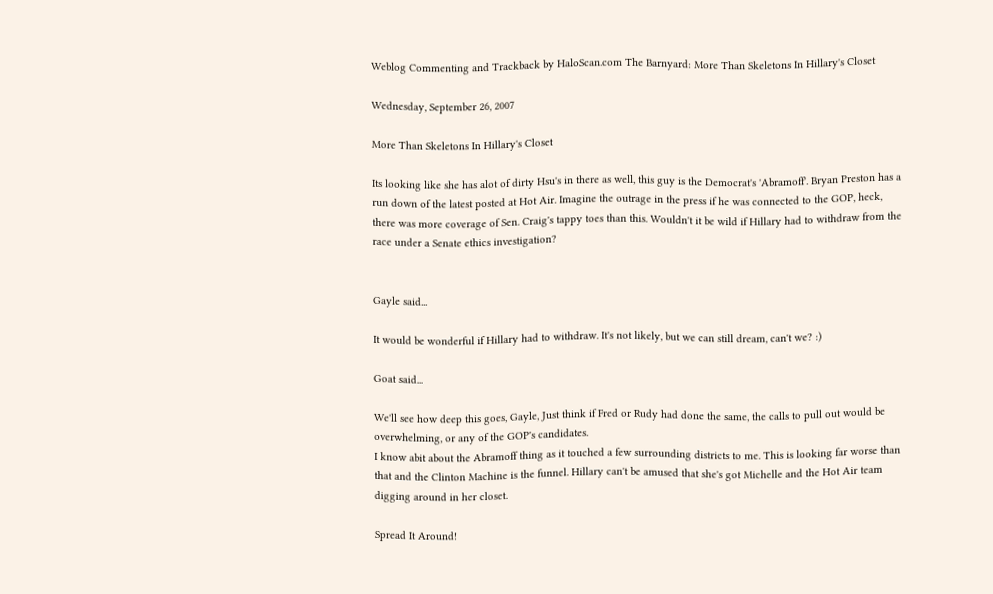Weblog Commenting and Trackback by HaloScan.com The Barnyard: More Than Skeletons In Hillary's Closet

Wednesday, September 26, 2007

More Than Skeletons In Hillary's Closet

Its looking like she has alot of dirty Hsu's in there as well, this guy is the Democrat's 'Abramoff'. Bryan Preston has a run down of the latest posted at Hot Air. Imagine the outrage in the press if he was connected to the GOP, heck, there was more coverage of Sen. Craig's tappy toes than this. Wouldn't it be wild if Hillary had to withdraw from the race under a Senate ethics investigation?


Gayle said...

It would be wonderful if Hillary had to withdraw. It's not likely, but we can still dream, can't we? :)

Goat said...

We'll see how deep this goes, Gayle, Just think if Fred or Rudy had done the same, the calls to pull out would be overwhelming, or any of the GOP's candidates.
I know abit about the Abramoff thing as it touched a few surrounding districts to me. This is looking far worse than that and the Clinton Machine is the funnel. Hillary can't be amused that she's got Michelle and the Hot Air team digging around in her closet.

Spread It Around!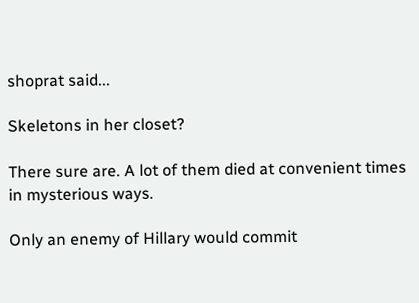shoprat said...

Skeletons in her closet?

There sure are. A lot of them died at convenient times in mysterious ways.

Only an enemy of Hillary would commit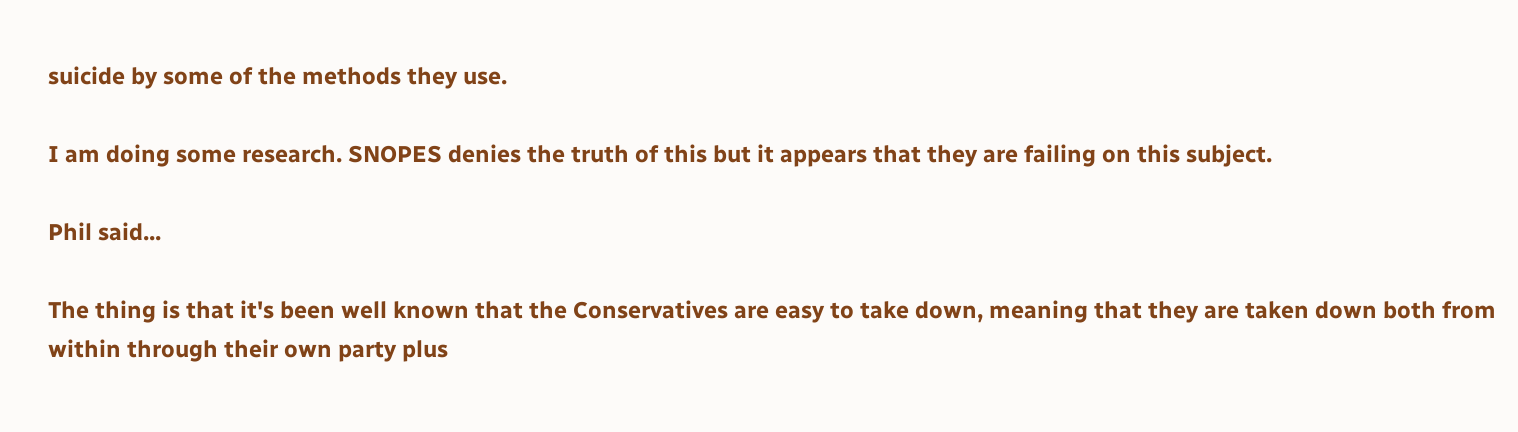suicide by some of the methods they use.

I am doing some research. SNOPES denies the truth of this but it appears that they are failing on this subject.

Phil said...

The thing is that it's been well known that the Conservatives are easy to take down, meaning that they are taken down both from within through their own party plus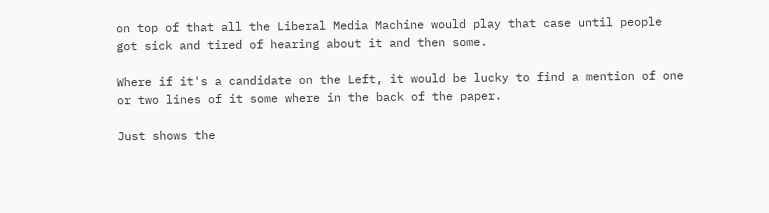on top of that all the Liberal Media Machine would play that case until people got sick and tired of hearing about it and then some.

Where if it's a candidate on the Left, it would be lucky to find a mention of one or two lines of it some where in the back of the paper.

Just shows the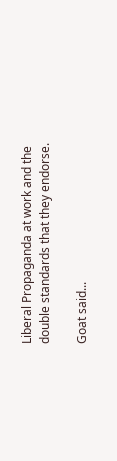Liberal Propaganda at work and the double standards that they endorse.

Goat said...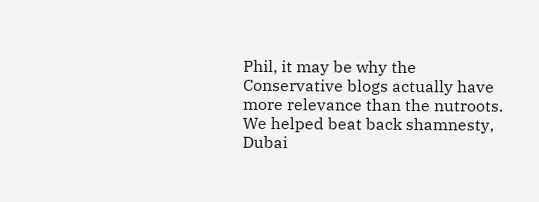Phil, it may be why the Conservative blogs actually have more relevance than the nutroots. We helped beat back shamnesty, Dubai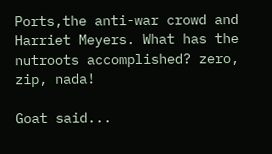Ports,the anti-war crowd and Harriet Meyers. What has the nutroots accomplished? zero, zip, nada!

Goat said...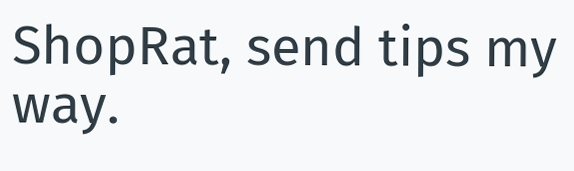ShopRat, send tips my way.